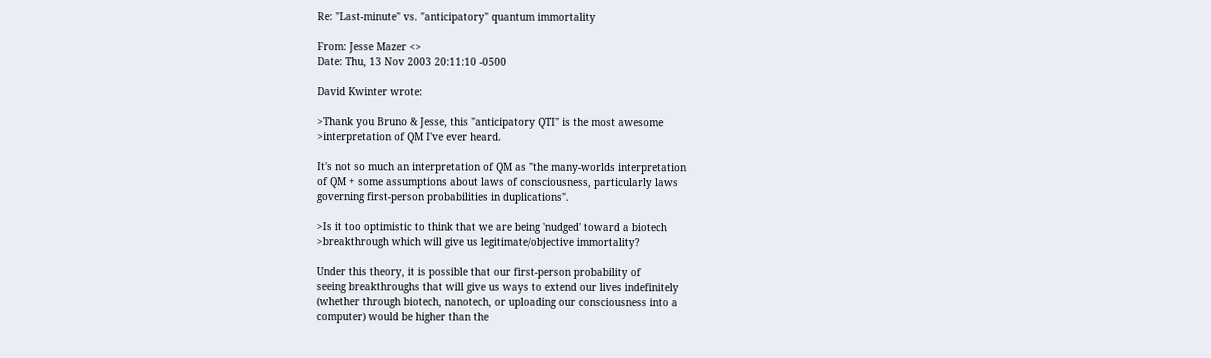Re: "Last-minute" vs. "anticipatory" quantum immortality

From: Jesse Mazer <>
Date: Thu, 13 Nov 2003 20:11:10 -0500

David Kwinter wrote:

>Thank you Bruno & Jesse, this "anticipatory QTI" is the most awesome
>interpretation of QM I've ever heard.

It's not so much an interpretation of QM as "the many-worlds interpretation
of QM + some assumptions about laws of consciousness, particularly laws
governing first-person probabilities in duplications".

>Is it too optimistic to think that we are being 'nudged' toward a biotech
>breakthrough which will give us legitimate/objective immortality?

Under this theory, it is possible that our first-person probability of
seeing breakthroughs that will give us ways to extend our lives indefinitely
(whether through biotech, nanotech, or uploading our consciousness into a
computer) would be higher than the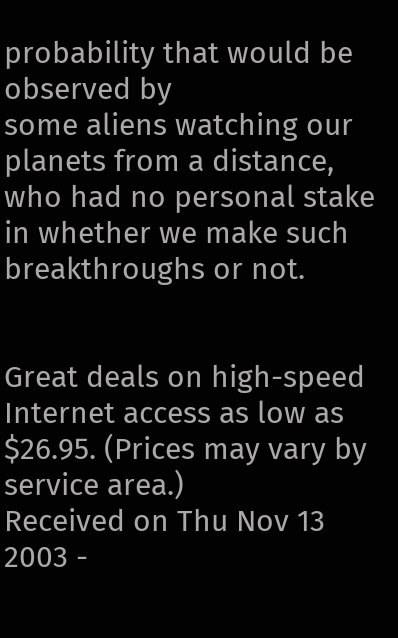probability that would be observed by
some aliens watching our planets from a distance, who had no personal stake
in whether we make such breakthroughs or not.


Great deals on high-speed Internet access as low as $26.95. (Prices may vary by service area.)
Received on Thu Nov 13 2003 -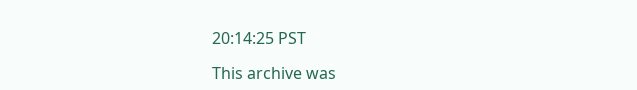20:14:25 PST

This archive was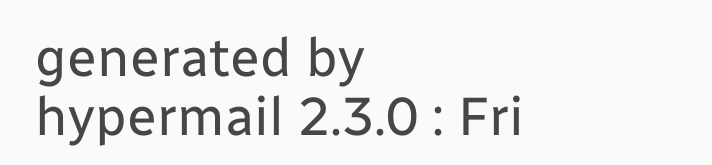generated by hypermail 2.3.0 : Fri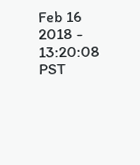Feb 16 2018 - 13:20:08 PST